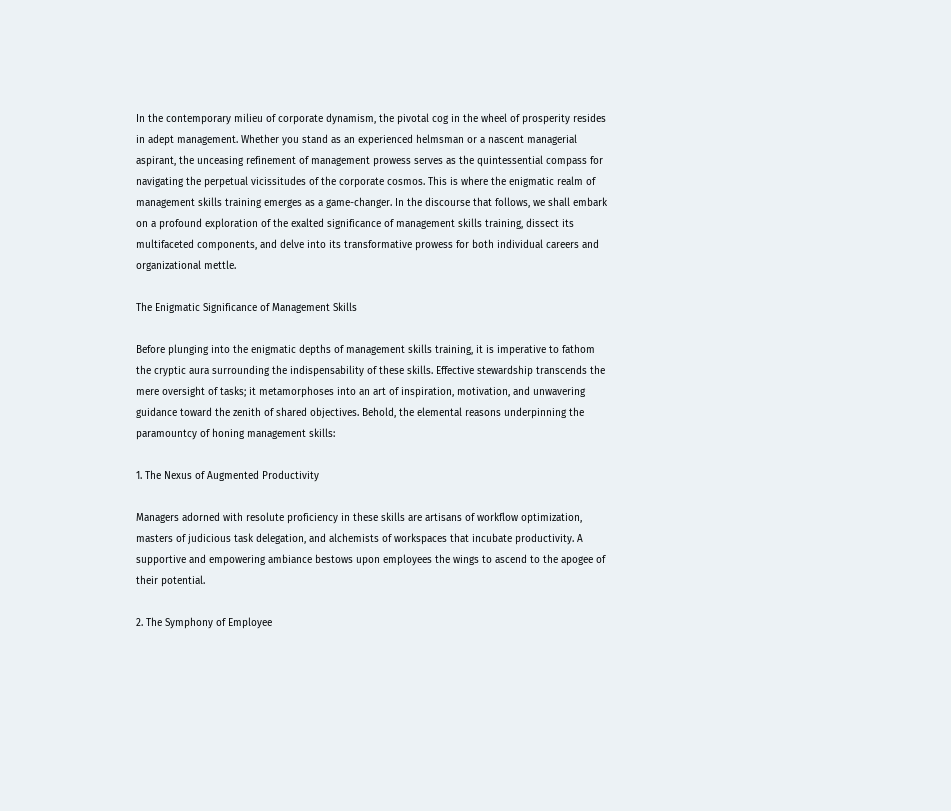In the contemporary milieu of corporate dynamism, the pivotal cog in the wheel of prosperity resides in adept management. Whether you stand as an experienced helmsman or a nascent managerial aspirant, the unceasing refinement of management prowess serves as the quintessential compass for navigating the perpetual vicissitudes of the corporate cosmos. This is where the enigmatic realm of management skills training emerges as a game-changer. In the discourse that follows, we shall embark on a profound exploration of the exalted significance of management skills training, dissect its multifaceted components, and delve into its transformative prowess for both individual careers and organizational mettle.

The Enigmatic Significance of Management Skills

Before plunging into the enigmatic depths of management skills training, it is imperative to fathom the cryptic aura surrounding the indispensability of these skills. Effective stewardship transcends the mere oversight of tasks; it metamorphoses into an art of inspiration, motivation, and unwavering guidance toward the zenith of shared objectives. Behold, the elemental reasons underpinning the paramountcy of honing management skills:

1. The Nexus of Augmented Productivity

Managers adorned with resolute proficiency in these skills are artisans of workflow optimization, masters of judicious task delegation, and alchemists of workspaces that incubate productivity. A supportive and empowering ambiance bestows upon employees the wings to ascend to the apogee of their potential.

2. The Symphony of Employee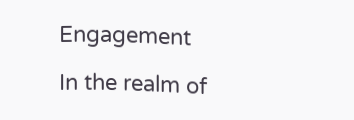Engagement

In the realm of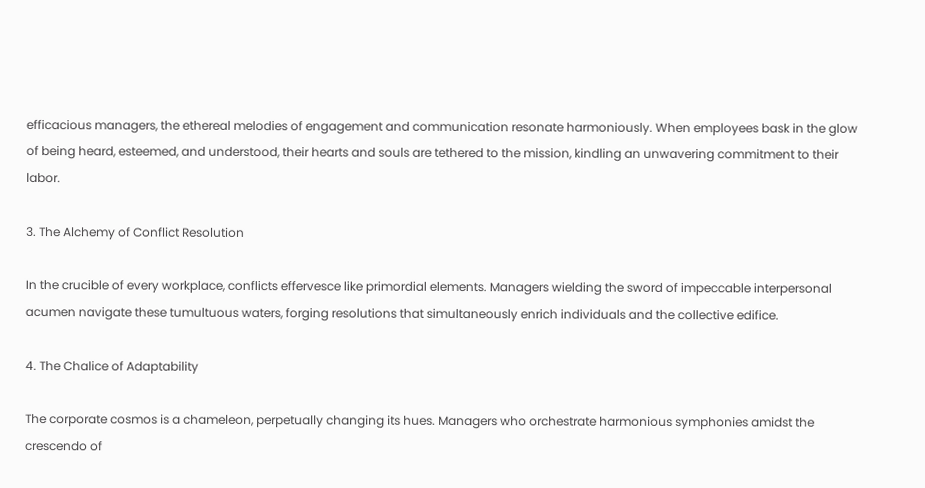efficacious managers, the ethereal melodies of engagement and communication resonate harmoniously. When employees bask in the glow of being heard, esteemed, and understood, their hearts and souls are tethered to the mission, kindling an unwavering commitment to their labor.

3. The Alchemy of Conflict Resolution

In the crucible of every workplace, conflicts effervesce like primordial elements. Managers wielding the sword of impeccable interpersonal acumen navigate these tumultuous waters, forging resolutions that simultaneously enrich individuals and the collective edifice.

4. The Chalice of Adaptability

The corporate cosmos is a chameleon, perpetually changing its hues. Managers who orchestrate harmonious symphonies amidst the crescendo of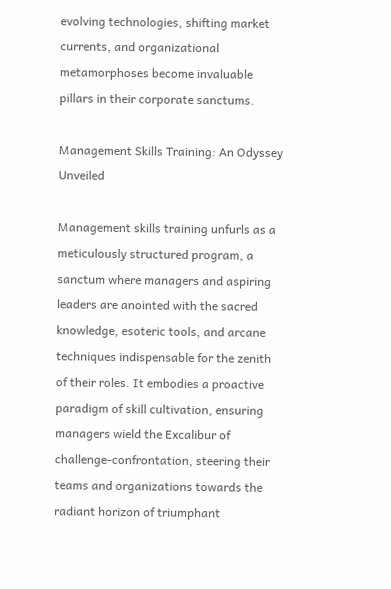evolving technologies, shifting market currents, and organizational metamorphoses become invaluable pillars in their corporate sanctums.

Management Skills Training: An Odyssey Unveiled

Management skills training unfurls as a meticulously structured program, a sanctum where managers and aspiring leaders are anointed with the sacred knowledge, esoteric tools, and arcane techniques indispensable for the zenith of their roles. It embodies a proactive paradigm of skill cultivation, ensuring managers wield the Excalibur of challenge-confrontation, steering their teams and organizations towards the radiant horizon of triumphant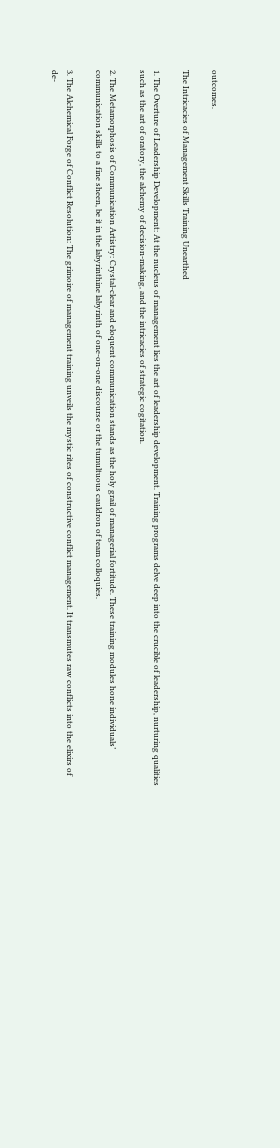outcomes.

The Intricacies of Management Skills Training Unearthed

1. The Overture of Leadership Development: At the nucleus of management lies the art of leadership development. Training programs delve deep into the crucible of leadership, nurturing qualities such as the art of oratory, the alchemy of decision-making, and the intricacies of strategic cogitation.

2. The Metamorphosis of Communication Artistry: Crystal-clear and eloquent communication stands as the holy grail of managerial fortitude. These training modules hone individuals’ communication skills to a fine sheen, be it in the labyrinthine labyrinth of one-on-one discourse or the tumultuous cauldron of team colloquies.

3. The Alchemical Forge of Conflict Resolution: The grimoire of management training unveils the mystic rites of constructive conflict management. It transmutes raw conflicts into the elixirs of de-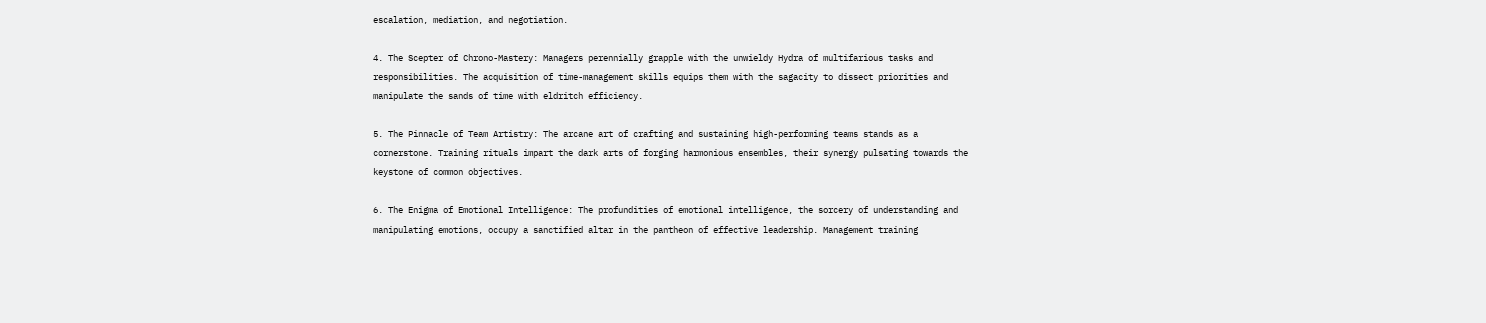escalation, mediation, and negotiation.

4. The Scepter of Chrono-Mastery: Managers perennially grapple with the unwieldy Hydra of multifarious tasks and responsibilities. The acquisition of time-management skills equips them with the sagacity to dissect priorities and manipulate the sands of time with eldritch efficiency.

5. The Pinnacle of Team Artistry: The arcane art of crafting and sustaining high-performing teams stands as a cornerstone. Training rituals impart the dark arts of forging harmonious ensembles, their synergy pulsating towards the keystone of common objectives.

6. The Enigma of Emotional Intelligence: The profundities of emotional intelligence, the sorcery of understanding and manipulating emotions, occupy a sanctified altar in the pantheon of effective leadership. Management training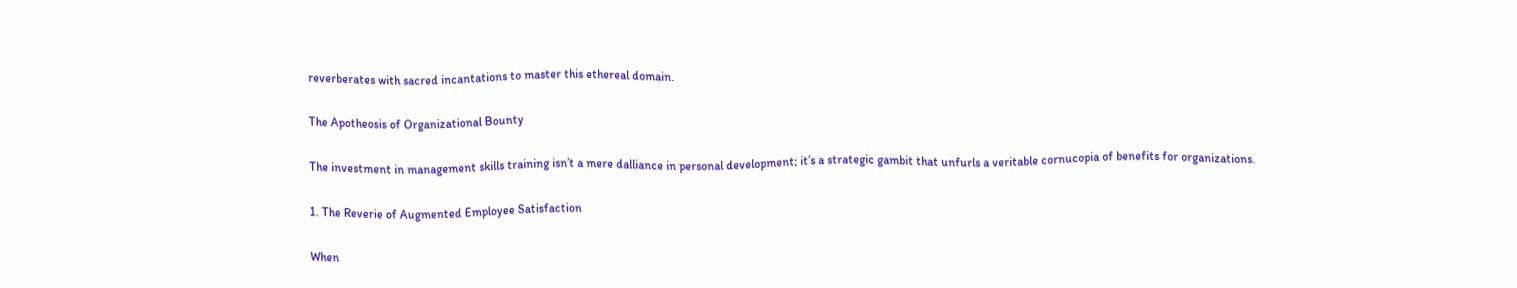reverberates with sacred incantations to master this ethereal domain.

The Apotheosis of Organizational Bounty

The investment in management skills training isn’t a mere dalliance in personal development; it’s a strategic gambit that unfurls a veritable cornucopia of benefits for organizations.

1. The Reverie of Augmented Employee Satisfaction

When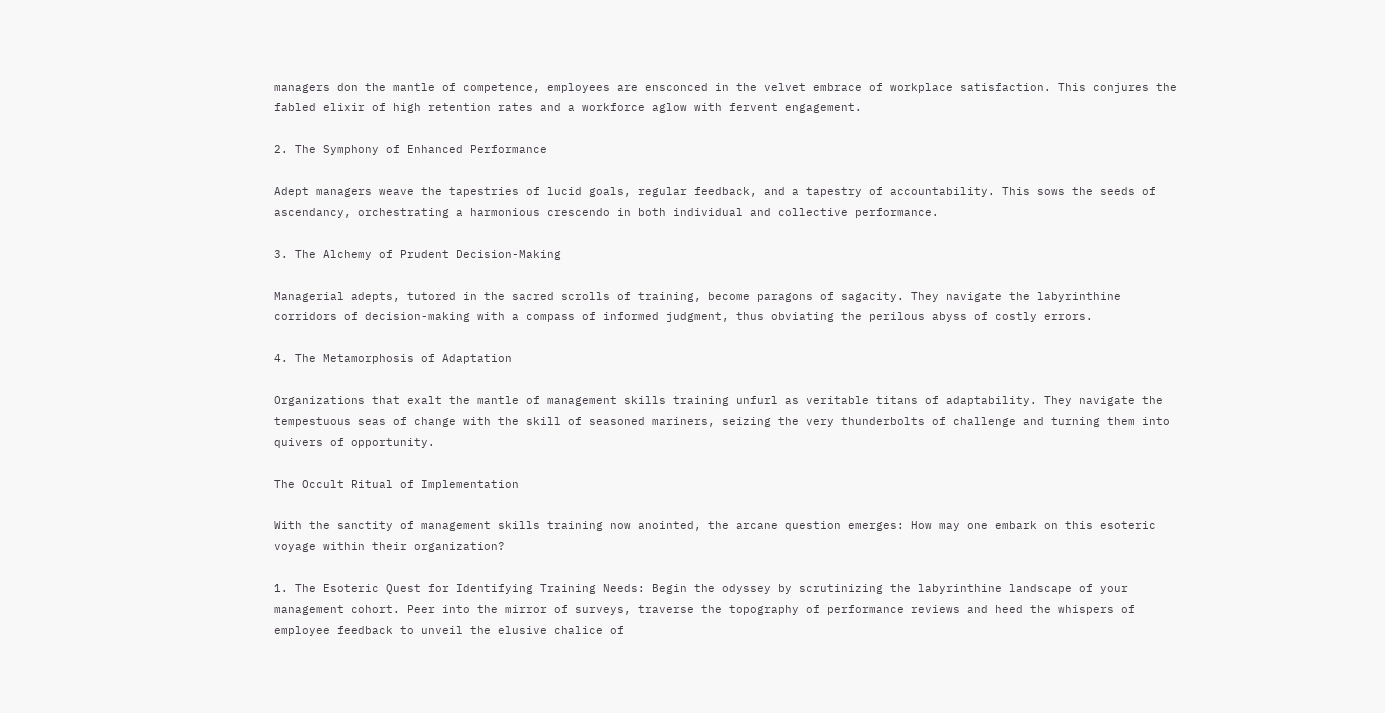managers don the mantle of competence, employees are ensconced in the velvet embrace of workplace satisfaction. This conjures the fabled elixir of high retention rates and a workforce aglow with fervent engagement.

2. The Symphony of Enhanced Performance

Adept managers weave the tapestries of lucid goals, regular feedback, and a tapestry of accountability. This sows the seeds of ascendancy, orchestrating a harmonious crescendo in both individual and collective performance.

3. The Alchemy of Prudent Decision-Making

Managerial adepts, tutored in the sacred scrolls of training, become paragons of sagacity. They navigate the labyrinthine corridors of decision-making with a compass of informed judgment, thus obviating the perilous abyss of costly errors.

4. The Metamorphosis of Adaptation

Organizations that exalt the mantle of management skills training unfurl as veritable titans of adaptability. They navigate the tempestuous seas of change with the skill of seasoned mariners, seizing the very thunderbolts of challenge and turning them into quivers of opportunity.

The Occult Ritual of Implementation

With the sanctity of management skills training now anointed, the arcane question emerges: How may one embark on this esoteric voyage within their organization?

1. The Esoteric Quest for Identifying Training Needs: Begin the odyssey by scrutinizing the labyrinthine landscape of your management cohort. Peer into the mirror of surveys, traverse the topography of performance reviews and heed the whispers of employee feedback to unveil the elusive chalice of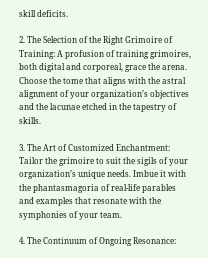skill deficits.

2. The Selection of the Right Grimoire of Training: A profusion of training grimoires, both digital and corporeal, grace the arena. Choose the tome that aligns with the astral alignment of your organization’s objectives and the lacunae etched in the tapestry of skills.

3. The Art of Customized Enchantment: Tailor the grimoire to suit the sigils of your organization’s unique needs. Imbue it with the phantasmagoria of real-life parables and examples that resonate with the symphonies of your team.

4. The Continuum of Ongoing Resonance: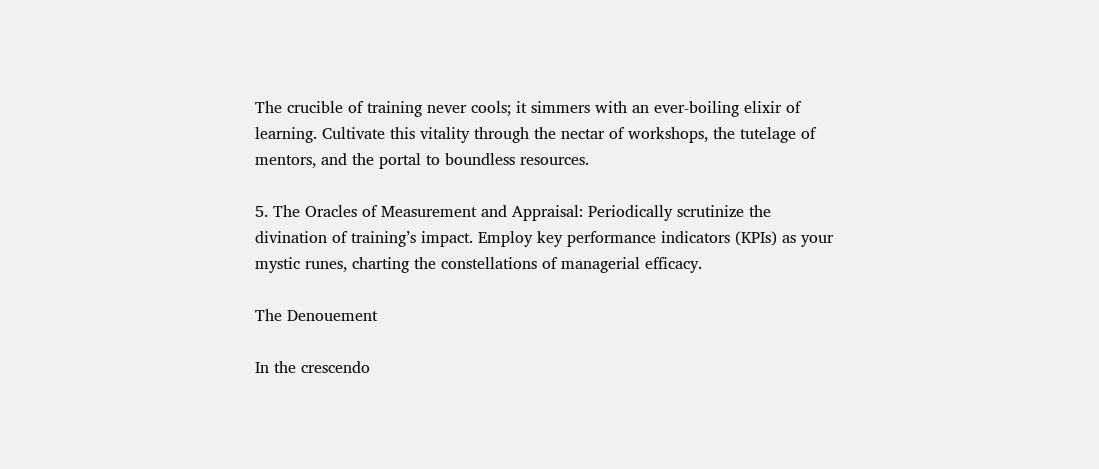The crucible of training never cools; it simmers with an ever-boiling elixir of learning. Cultivate this vitality through the nectar of workshops, the tutelage of mentors, and the portal to boundless resources.

5. The Oracles of Measurement and Appraisal: Periodically scrutinize the divination of training’s impact. Employ key performance indicators (KPIs) as your mystic runes, charting the constellations of managerial efficacy.

The Denouement

In the crescendo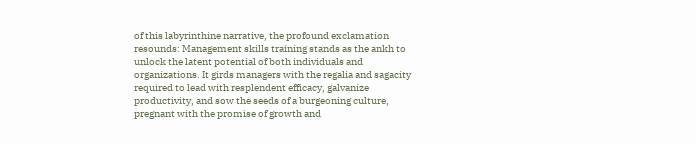of this labyrinthine narrative, the profound exclamation resounds: Management skills training stands as the ankh to unlock the latent potential of both individuals and organizations. It girds managers with the regalia and sagacity required to lead with resplendent efficacy, galvanize productivity, and sow the seeds of a burgeoning culture, pregnant with the promise of growth and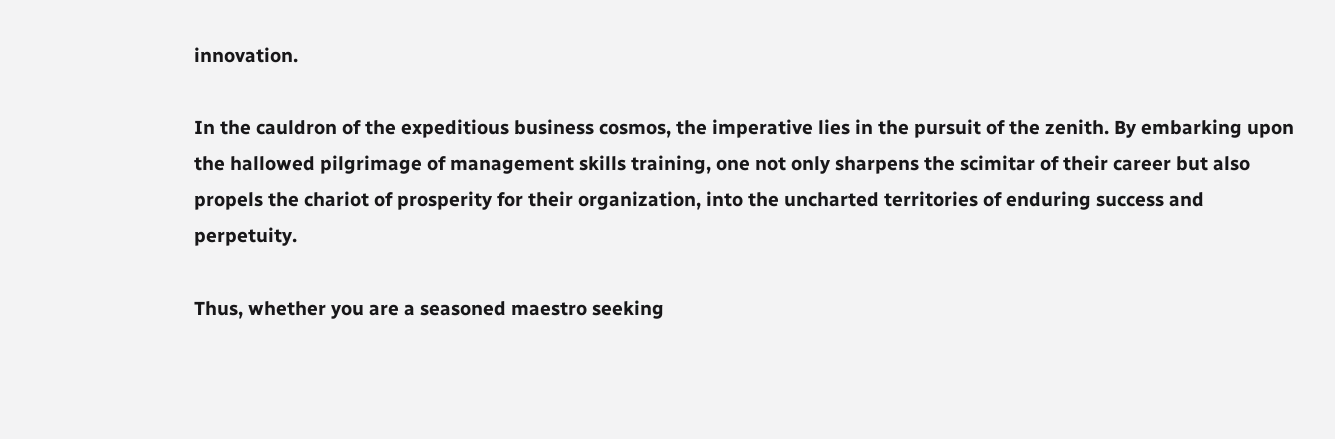innovation.

In the cauldron of the expeditious business cosmos, the imperative lies in the pursuit of the zenith. By embarking upon the hallowed pilgrimage of management skills training, one not only sharpens the scimitar of their career but also propels the chariot of prosperity for their organization, into the uncharted territories of enduring success and perpetuity.

Thus, whether you are a seasoned maestro seeking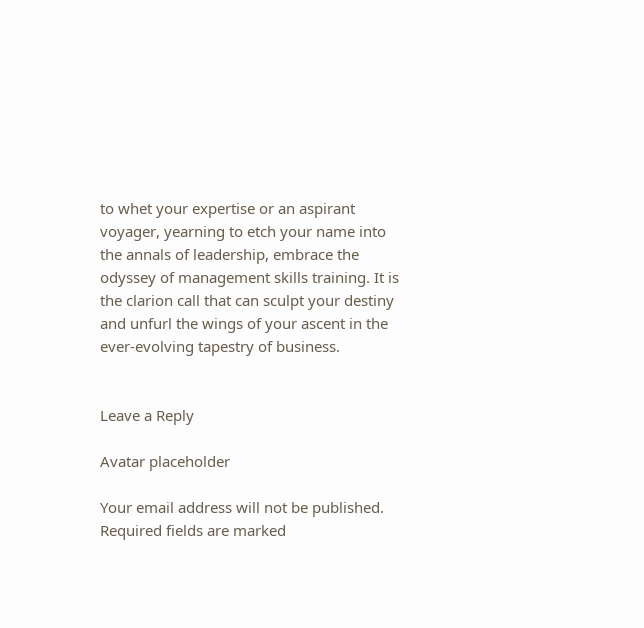to whet your expertise or an aspirant voyager, yearning to etch your name into the annals of leadership, embrace the odyssey of management skills training. It is the clarion call that can sculpt your destiny and unfurl the wings of your ascent in the ever-evolving tapestry of business.


Leave a Reply

Avatar placeholder

Your email address will not be published. Required fields are marked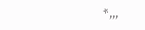*,,,